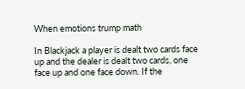When emotions trump math

In Blackjack a player is dealt two cards face up and the dealer is dealt two cards, one face up and one face down. If the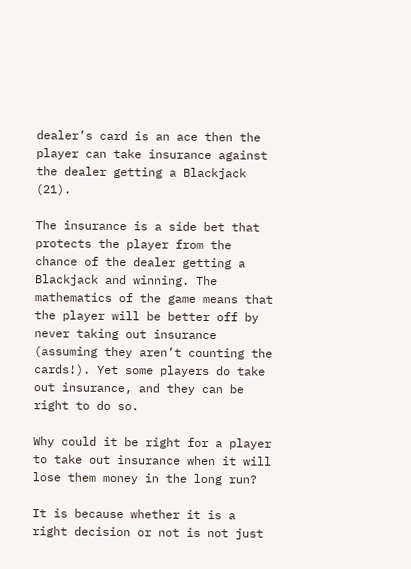dealer’s card is an ace then the player can take insurance against the dealer getting a Blackjack (21).

The insurance is a side bet that protects the player from the chance of the dealer getting a Blackjack and winning. The mathematics of the game means that the player will be better off by never taking out insurance (assuming they aren’t counting the cards!). Yet some players do take out insurance, and they can be right to do so.

Why could it be right for a player to take out insurance when it will lose them money in the long run?

It is because whether it is a right decision or not is not just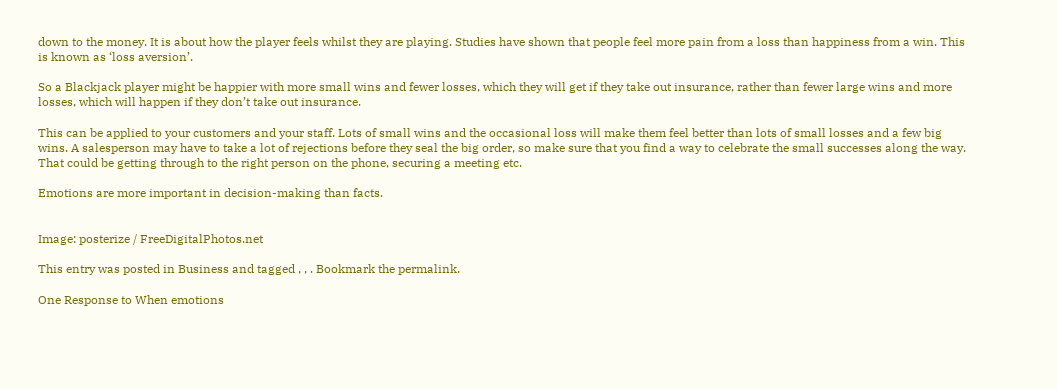down to the money. It is about how the player feels whilst they are playing. Studies have shown that people feel more pain from a loss than happiness from a win. This is known as ‘loss aversion’.

So a Blackjack player might be happier with more small wins and fewer losses, which they will get if they take out insurance, rather than fewer large wins and more losses, which will happen if they don’t take out insurance.

This can be applied to your customers and your staff. Lots of small wins and the occasional loss will make them feel better than lots of small losses and a few big wins. A salesperson may have to take a lot of rejections before they seal the big order, so make sure that you find a way to celebrate the small successes along the way. That could be getting through to the right person on the phone, securing a meeting etc.

Emotions are more important in decision-making than facts.


Image: posterize / FreeDigitalPhotos.net

This entry was posted in Business and tagged , , . Bookmark the permalink.

One Response to When emotions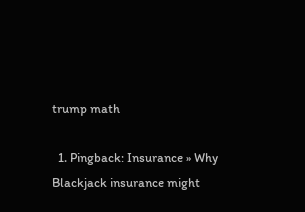trump math

  1. Pingback: Insurance » Why Blackjack insurance might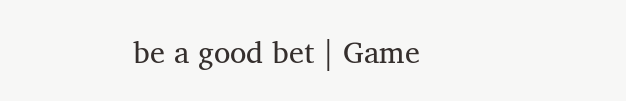be a good bet | Game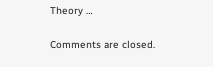Theory …

Comments are closed.